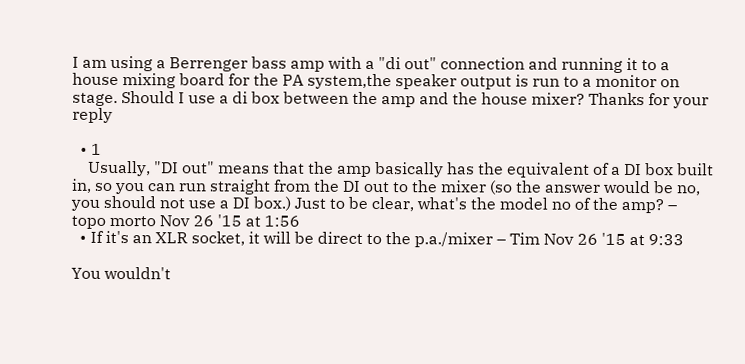I am using a Berrenger bass amp with a "di out" connection and running it to a house mixing board for the PA system,the speaker output is run to a monitor on stage. Should I use a di box between the amp and the house mixer? Thanks for your reply

  • 1
    Usually, "DI out" means that the amp basically has the equivalent of a DI box built in, so you can run straight from the DI out to the mixer (so the answer would be no, you should not use a DI box.) Just to be clear, what's the model no of the amp? – topo morto Nov 26 '15 at 1:56
  • If it's an XLR socket, it will be direct to the p.a./mixer – Tim Nov 26 '15 at 9:33

You wouldn't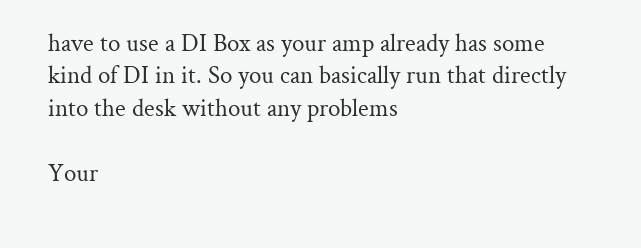have to use a DI Box as your amp already has some kind of DI in it. So you can basically run that directly into the desk without any problems

Your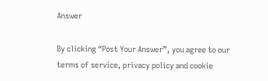Answer

By clicking “Post Your Answer”, you agree to our terms of service, privacy policy and cookie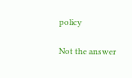policy

Not the answer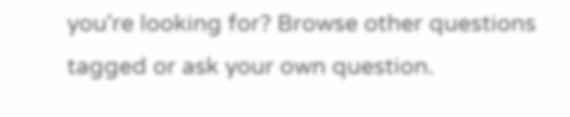you're looking for? Browse other questions tagged or ask your own question.